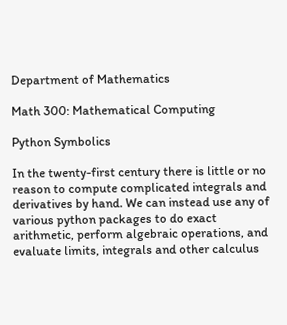Department of Mathematics

Math 300: Mathematical Computing

Python Symbolics

In the twenty-first century there is little or no reason to compute complicated integrals and derivatives by hand. We can instead use any of various python packages to do exact arithmetic, perform algebraic operations, and evaluate limits, integrals and other calculus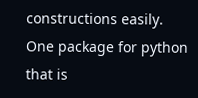constructions easily. One package for python that is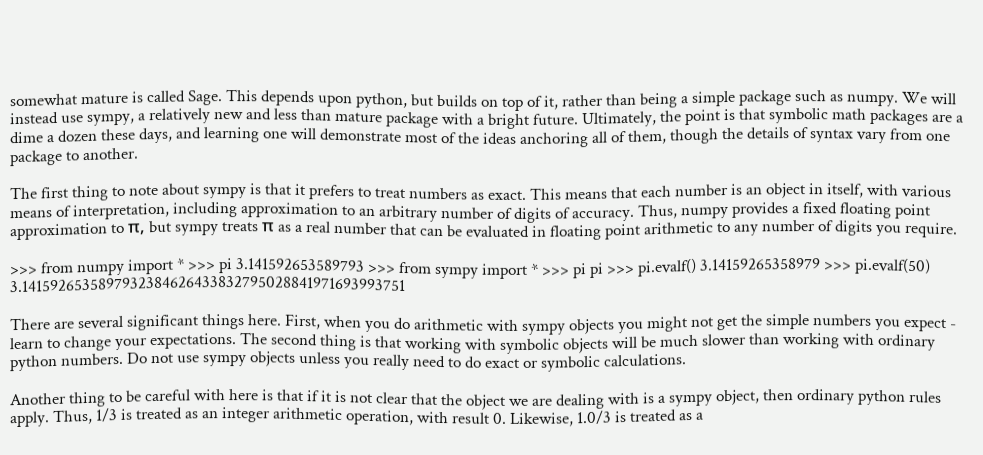somewhat mature is called Sage. This depends upon python, but builds on top of it, rather than being a simple package such as numpy. We will instead use sympy, a relatively new and less than mature package with a bright future. Ultimately, the point is that symbolic math packages are a dime a dozen these days, and learning one will demonstrate most of the ideas anchoring all of them, though the details of syntax vary from one package to another.

The first thing to note about sympy is that it prefers to treat numbers as exact. This means that each number is an object in itself, with various means of interpretation, including approximation to an arbitrary number of digits of accuracy. Thus, numpy provides a fixed floating point approximation to π, but sympy treats π as a real number that can be evaluated in floating point arithmetic to any number of digits you require.

>>> from numpy import * >>> pi 3.141592653589793 >>> from sympy import * >>> pi pi >>> pi.evalf() 3.14159265358979 >>> pi.evalf(50) 3.1415926535897932384626433832795028841971693993751

There are several significant things here. First, when you do arithmetic with sympy objects you might not get the simple numbers you expect - learn to change your expectations. The second thing is that working with symbolic objects will be much slower than working with ordinary python numbers. Do not use sympy objects unless you really need to do exact or symbolic calculations.

Another thing to be careful with here is that if it is not clear that the object we are dealing with is a sympy object, then ordinary python rules apply. Thus, 1/3 is treated as an integer arithmetic operation, with result 0. Likewise, 1.0/3 is treated as a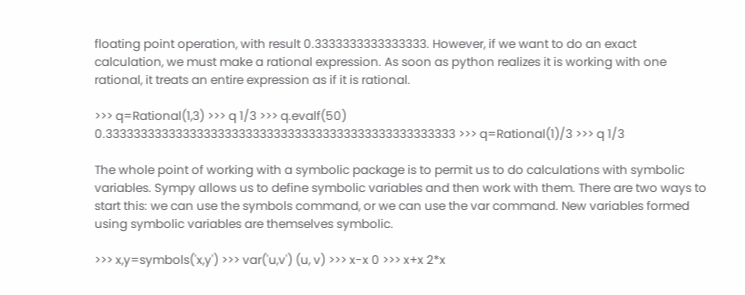floating point operation, with result 0.3333333333333333. However, if we want to do an exact calculation, we must make a rational expression. As soon as python realizes it is working with one rational, it treats an entire expression as if it is rational.

>>> q=Rational(1,3) >>> q 1/3 >>> q.evalf(50) 0.33333333333333333333333333333333333333333333333333 >>> q=Rational(1)/3 >>> q 1/3

The whole point of working with a symbolic package is to permit us to do calculations with symbolic variables. Sympy allows us to define symbolic variables and then work with them. There are two ways to start this: we can use the symbols command, or we can use the var command. New variables formed using symbolic variables are themselves symbolic.

>>> x,y=symbols('x,y') >>> var('u,v') (u, v) >>> x-x 0 >>> x+x 2*x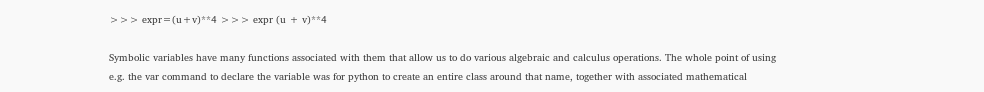>>> expr=(u+v)**4 >>> expr (u + v)**4

Symbolic variables have many functions associated with them that allow us to do various algebraic and calculus operations. The whole point of using e.g. the var command to declare the variable was for python to create an entire class around that name, together with associated mathematical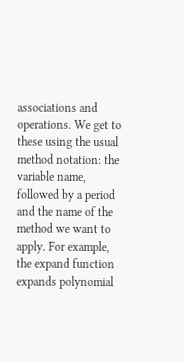associations and operations. We get to these using the usual method notation: the variable name, followed by a period and the name of the method we want to apply. For example, the expand function expands polynomial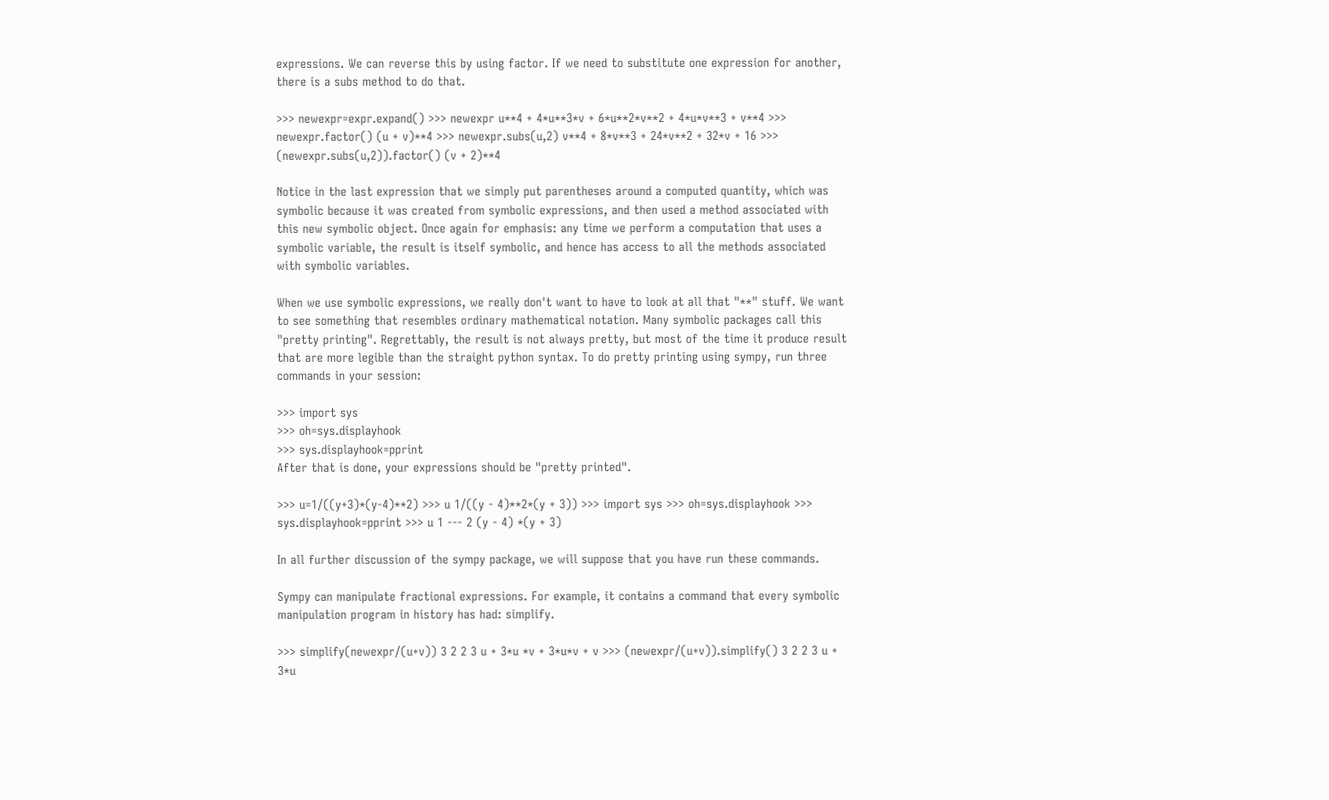expressions. We can reverse this by using factor. If we need to substitute one expression for another, there is a subs method to do that.

>>> newexpr=expr.expand() >>> newexpr u**4 + 4*u**3*v + 6*u**2*v**2 + 4*u*v**3 + v**4 >>> newexpr.factor() (u + v)**4 >>> newexpr.subs(u,2) v**4 + 8*v**3 + 24*v**2 + 32*v + 16 >>> (newexpr.subs(u,2)).factor() (v + 2)**4

Notice in the last expression that we simply put parentheses around a computed quantity, which was symbolic because it was created from symbolic expressions, and then used a method associated with this new symbolic object. Once again for emphasis: any time we perform a computation that uses a symbolic variable, the result is itself symbolic, and hence has access to all the methods associated with symbolic variables.

When we use symbolic expressions, we really don't want to have to look at all that "**" stuff. We want to see something that resembles ordinary mathematical notation. Many symbolic packages call this "pretty printing". Regrettably, the result is not always pretty, but most of the time it produce result that are more legible than the straight python syntax. To do pretty printing using sympy, run three commands in your session:

>>> import sys
>>> oh=sys.displayhook
>>> sys.displayhook=pprint
After that is done, your expressions should be "pretty printed".

>>> u=1/((y+3)*(y-4)**2) >>> u 1/((y - 4)**2*(y + 3)) >>> import sys >>> oh=sys.displayhook >>> sys.displayhook=pprint >>> u 1 --- 2 (y - 4) *(y + 3)

In all further discussion of the sympy package, we will suppose that you have run these commands.

Sympy can manipulate fractional expressions. For example, it contains a command that every symbolic manipulation program in history has had: simplify.

>>> simplify(newexpr/(u+v)) 3 2 2 3 u + 3*u *v + 3*u*v + v >>> (newexpr/(u+v)).simplify() 3 2 2 3 u + 3*u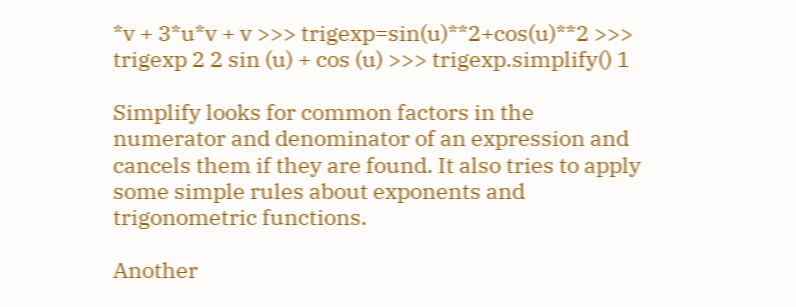*v + 3*u*v + v >>> trigexp=sin(u)**2+cos(u)**2 >>> trigexp 2 2 sin (u) + cos (u) >>> trigexp.simplify() 1

Simplify looks for common factors in the numerator and denominator of an expression and cancels them if they are found. It also tries to apply some simple rules about exponents and trigonometric functions.

Another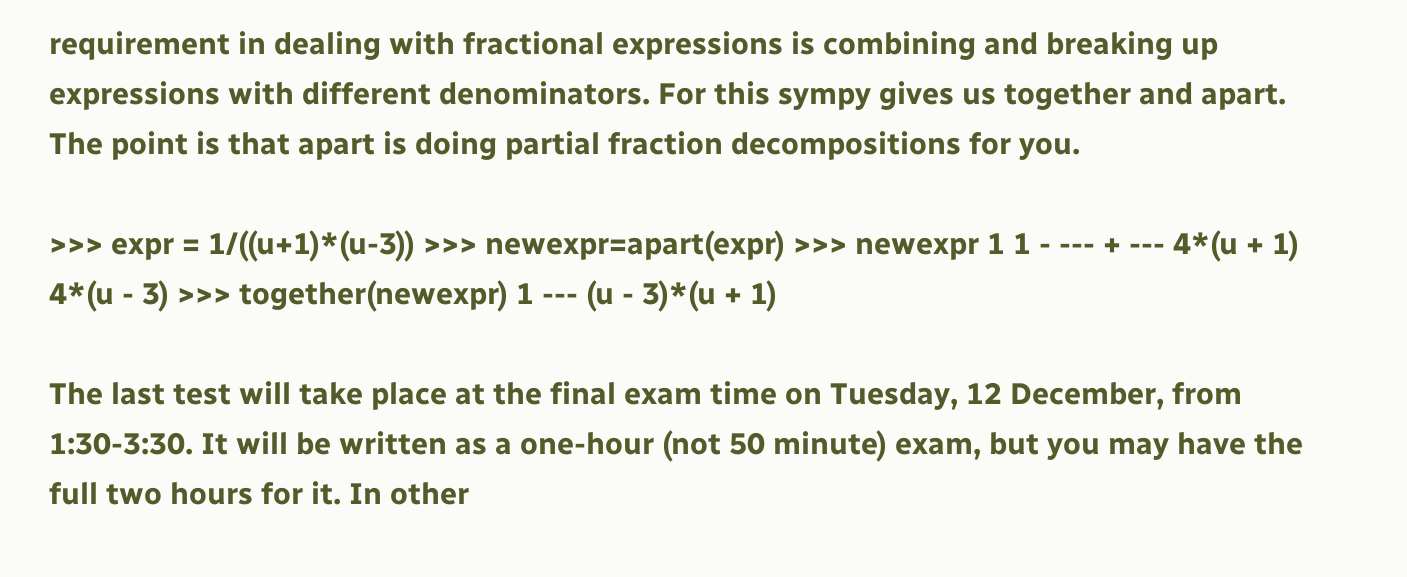requirement in dealing with fractional expressions is combining and breaking up expressions with different denominators. For this sympy gives us together and apart. The point is that apart is doing partial fraction decompositions for you.

>>> expr = 1/((u+1)*(u-3)) >>> newexpr=apart(expr) >>> newexpr 1 1 - --- + --- 4*(u + 1) 4*(u - 3) >>> together(newexpr) 1 --- (u - 3)*(u + 1)

The last test will take place at the final exam time on Tuesday, 12 December, from 1:30-3:30. It will be written as a one-hour (not 50 minute) exam, but you may have the full two hours for it. In other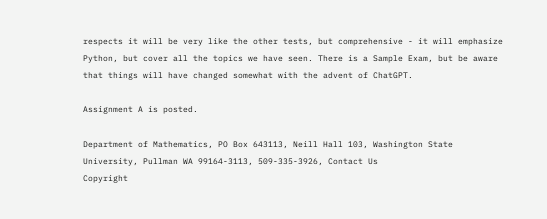respects it will be very like the other tests, but comprehensive - it will emphasize Python, but cover all the topics we have seen. There is a Sample Exam, but be aware that things will have changed somewhat with the advent of ChatGPT.

Assignment A is posted.

Department of Mathematics, PO Box 643113, Neill Hall 103, Washington State University, Pullman WA 99164-3113, 509-335-3926, Contact Us
Copyright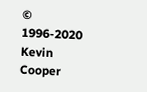© 1996-2020 Kevin Cooper